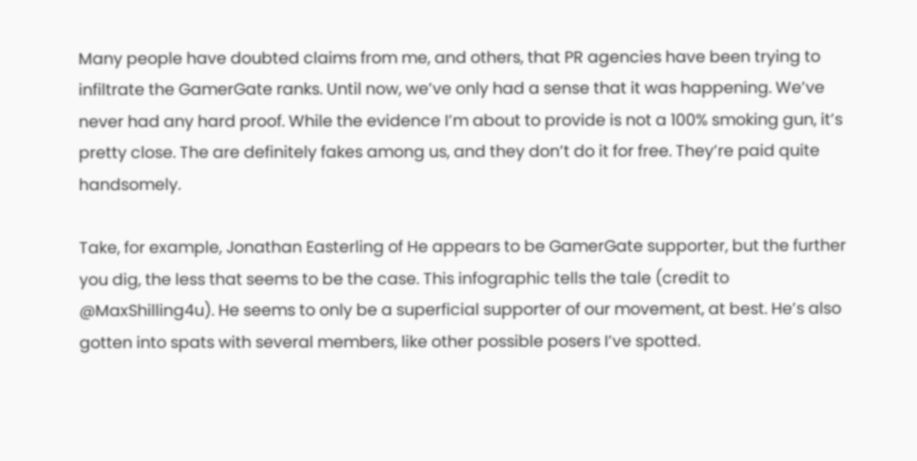Many people have doubted claims from me, and others, that PR agencies have been trying to infiltrate the GamerGate ranks. Until now, we’ve only had a sense that it was happening. We’ve never had any hard proof. While the evidence I’m about to provide is not a 100% smoking gun, it’s pretty close. The are definitely fakes among us, and they don’t do it for free. They’re paid quite handsomely.

Take, for example, Jonathan Easterling of He appears to be GamerGate supporter, but the further you dig, the less that seems to be the case. This infographic tells the tale (credit to @MaxShilling4u). He seems to only be a superficial supporter of our movement, at best. He’s also gotten into spats with several members, like other possible posers I’ve spotted.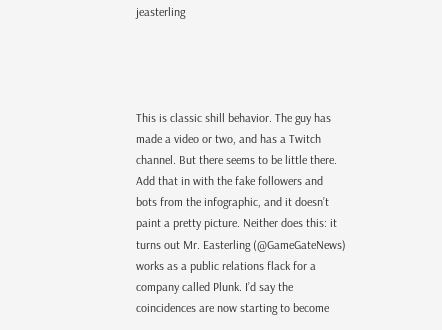jeasterling




This is classic shill behavior. The guy has made a video or two, and has a Twitch channel. But there seems to be little there. Add that in with the fake followers and bots from the infographic, and it doesn’t paint a pretty picture. Neither does this: it turns out Mr. Easterling (@GameGateNews) works as a public relations flack for a company called Plunk. I’d say the coincidences are now starting to become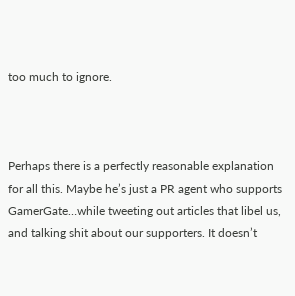too much to ignore.



Perhaps there is a perfectly reasonable explanation for all this. Maybe he’s just a PR agent who supports GamerGate…while tweeting out articles that libel us, and talking shit about our supporters. It doesn’t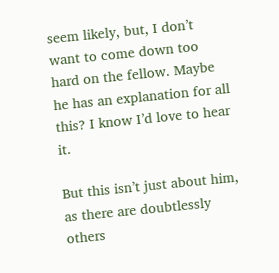seem likely, but, I don’t want to come down too hard on the fellow. Maybe he has an explanation for all this? I know I’d love to hear it.

But this isn’t just about him, as there are doubtlessly others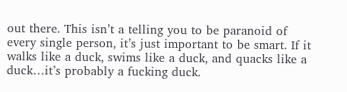out there. This isn’t a telling you to be paranoid of every single person, it’s just important to be smart. If it walks like a duck, swims like a duck, and quacks like a duck…it’s probably a fucking duck.